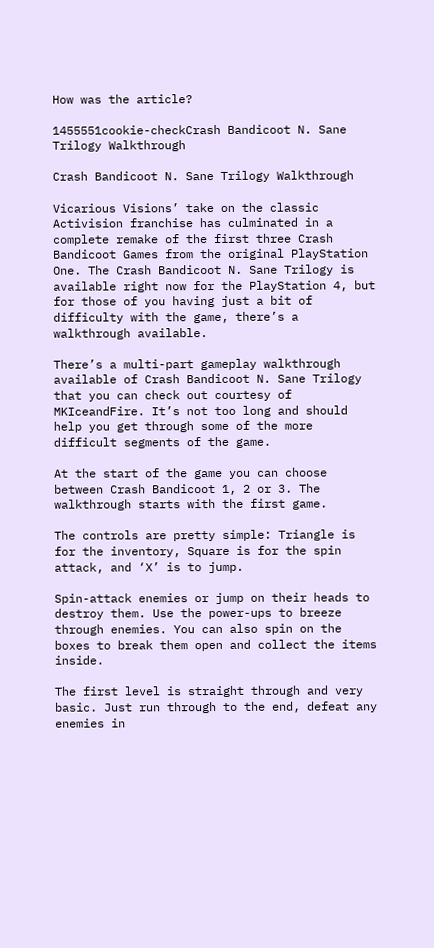How was the article?

1455551cookie-checkCrash Bandicoot N. Sane Trilogy Walkthrough

Crash Bandicoot N. Sane Trilogy Walkthrough

Vicarious Visions’ take on the classic Activision franchise has culminated in a complete remake of the first three Crash Bandicoot Games from the original PlayStation One. The Crash Bandicoot N. Sane Trilogy is available right now for the PlayStation 4, but for those of you having just a bit of difficulty with the game, there’s a walkthrough available.

There’s a multi-part gameplay walkthrough available of Crash Bandicoot N. Sane Trilogy that you can check out courtesy of MKIceandFire. It’s not too long and should help you get through some of the more difficult segments of the game.

At the start of the game you can choose between Crash Bandicoot 1, 2 or 3. The walkthrough starts with the first game.

The controls are pretty simple: Triangle is for the inventory, Square is for the spin attack, and ‘X’ is to jump.

Spin-attack enemies or jump on their heads to destroy them. Use the power-ups to breeze through enemies. You can also spin on the boxes to break them open and collect the items inside.

The first level is straight through and very basic. Just run through to the end, defeat any enemies in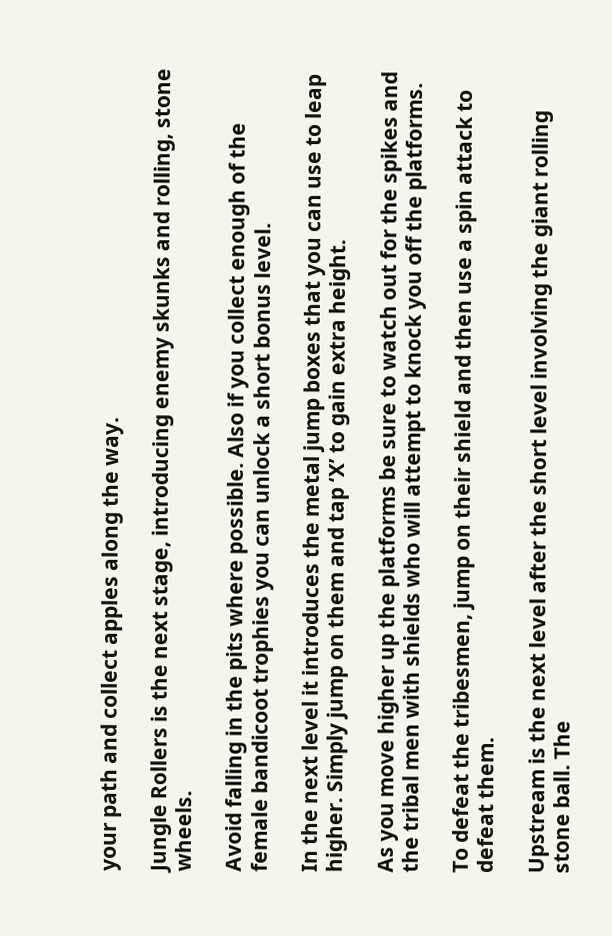your path and collect apples along the way.

Jungle Rollers is the next stage, introducing enemy skunks and rolling, stone wheels.

Avoid falling in the pits where possible. Also if you collect enough of the female bandicoot trophies you can unlock a short bonus level.

In the next level it introduces the metal jump boxes that you can use to leap higher. Simply jump on them and tap ‘X’ to gain extra height.

As you move higher up the platforms be sure to watch out for the spikes and the tribal men with shields who will attempt to knock you off the platforms.

To defeat the tribesmen, jump on their shield and then use a spin attack to defeat them.

Upstream is the next level after the short level involving the giant rolling stone ball. The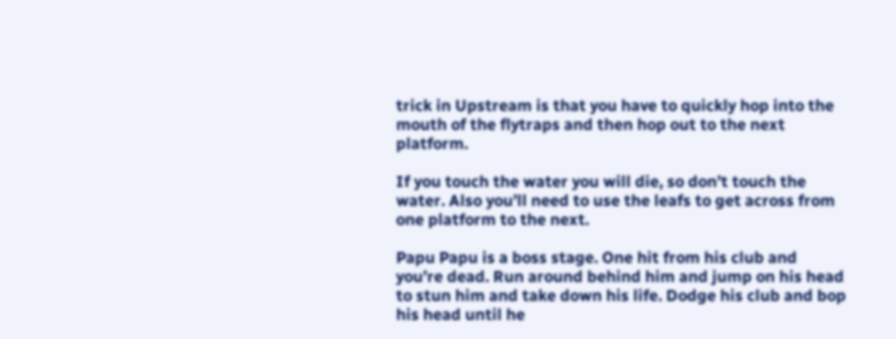trick in Upstream is that you have to quickly hop into the mouth of the flytraps and then hop out to the next platform.

If you touch the water you will die, so don’t touch the water. Also you’ll need to use the leafs to get across from one platform to the next.

Papu Papu is a boss stage. One hit from his club and you’re dead. Run around behind him and jump on his head to stun him and take down his life. Dodge his club and bop his head until he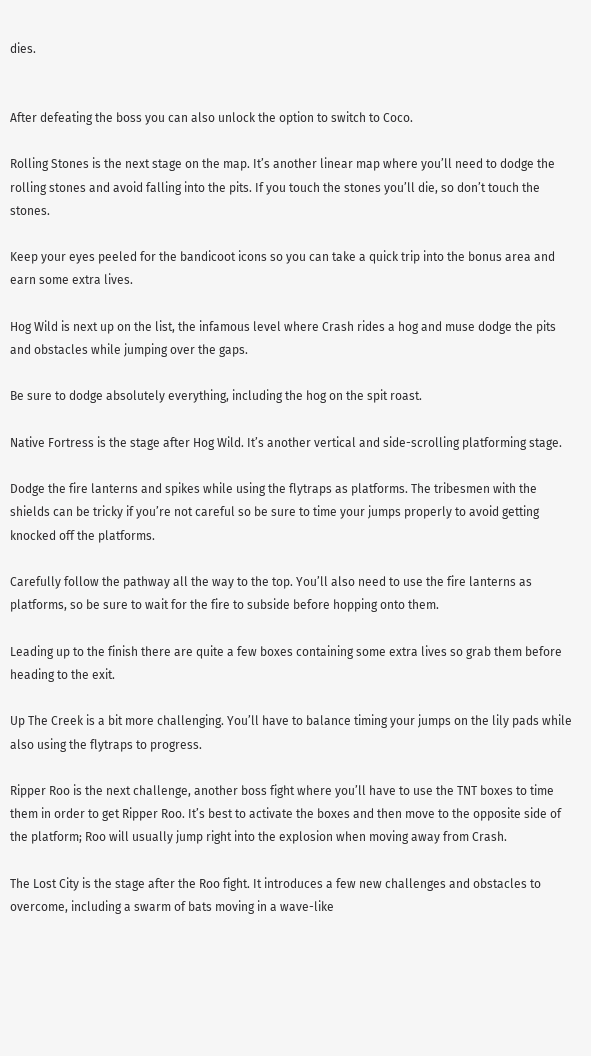dies.


After defeating the boss you can also unlock the option to switch to Coco.

Rolling Stones is the next stage on the map. It’s another linear map where you’ll need to dodge the rolling stones and avoid falling into the pits. If you touch the stones you’ll die, so don’t touch the stones.

Keep your eyes peeled for the bandicoot icons so you can take a quick trip into the bonus area and earn some extra lives.

Hog Wild is next up on the list, the infamous level where Crash rides a hog and muse dodge the pits and obstacles while jumping over the gaps.

Be sure to dodge absolutely everything, including the hog on the spit roast.

Native Fortress is the stage after Hog Wild. It’s another vertical and side-scrolling platforming stage.

Dodge the fire lanterns and spikes while using the flytraps as platforms. The tribesmen with the shields can be tricky if you’re not careful so be sure to time your jumps properly to avoid getting knocked off the platforms.

Carefully follow the pathway all the way to the top. You’ll also need to use the fire lanterns as platforms, so be sure to wait for the fire to subside before hopping onto them.

Leading up to the finish there are quite a few boxes containing some extra lives so grab them before heading to the exit.

Up The Creek is a bit more challenging. You’ll have to balance timing your jumps on the lily pads while also using the flytraps to progress.

Ripper Roo is the next challenge, another boss fight where you’ll have to use the TNT boxes to time them in order to get Ripper Roo. It’s best to activate the boxes and then move to the opposite side of the platform; Roo will usually jump right into the explosion when moving away from Crash.

The Lost City is the stage after the Roo fight. It introduces a few new challenges and obstacles to overcome, including a swarm of bats moving in a wave-like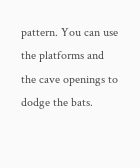pattern. You can use the platforms and the cave openings to dodge the bats.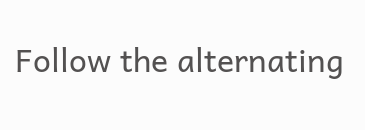Follow the alternating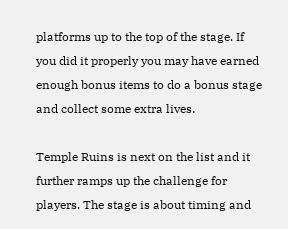platforms up to the top of the stage. If you did it properly you may have earned enough bonus items to do a bonus stage and collect some extra lives.

Temple Ruins is next on the list and it further ramps up the challenge for players. The stage is about timing and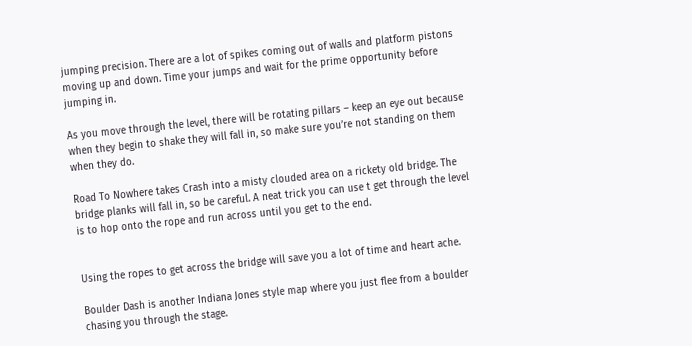jumping precision. There are a lot of spikes coming out of walls and platform pistons moving up and down. Time your jumps and wait for the prime opportunity before jumping in.

As you move through the level, there will be rotating pillars – keep an eye out because when they begin to shake they will fall in, so make sure you’re not standing on them when they do.

Road To Nowhere takes Crash into a misty clouded area on a rickety old bridge. The bridge planks will fall in, so be careful. A neat trick you can use t get through the level is to hop onto the rope and run across until you get to the end.


Using the ropes to get across the bridge will save you a lot of time and heart ache.

Boulder Dash is another Indiana Jones style map where you just flee from a boulder chasing you through the stage.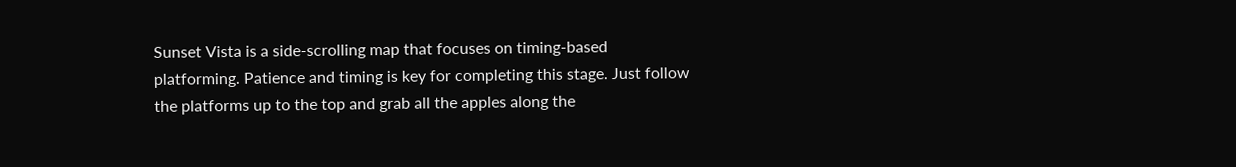Sunset Vista is a side-scrolling map that focuses on timing-based platforming. Patience and timing is key for completing this stage. Just follow the platforms up to the top and grab all the apples along the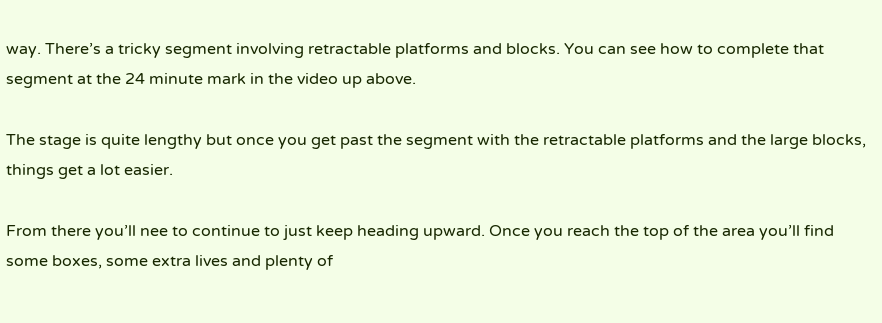way. There’s a tricky segment involving retractable platforms and blocks. You can see how to complete that segment at the 24 minute mark in the video up above.

The stage is quite lengthy but once you get past the segment with the retractable platforms and the large blocks, things get a lot easier.

From there you’ll nee to continue to just keep heading upward. Once you reach the top of the area you’ll find some boxes, some extra lives and plenty of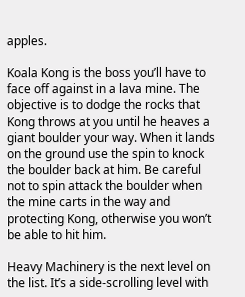apples.

Koala Kong is the boss you’ll have to face off against in a lava mine. The objective is to dodge the rocks that Kong throws at you until he heaves a giant boulder your way. When it lands on the ground use the spin to knock the boulder back at him. Be careful not to spin attack the boulder when the mine carts in the way and protecting Kong, otherwise you won’t be able to hit him.

Heavy Machinery is the next level on the list. It’s a side-scrolling level with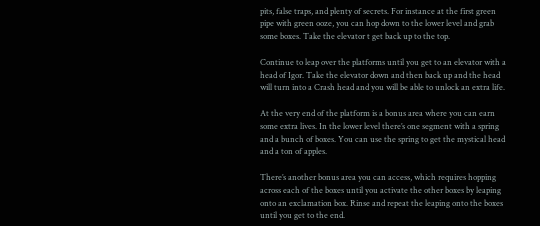pits, false traps, and plenty of secrets. For instance at the first green pipe with green ooze, you can hop down to the lower level and grab some boxes. Take the elevator t get back up to the top.

Continue to leap over the platforms until you get to an elevator with a head of Igor. Take the elevator down and then back up and the head will turn into a Crash head and you will be able to unlock an extra life.

At the very end of the platform is a bonus area where you can earn some extra lives. In the lower level there’s one segment with a spring and a bunch of boxes. You can use the spring to get the mystical head and a ton of apples.

There’s another bonus area you can access, which requires hopping across each of the boxes until you activate the other boxes by leaping onto an exclamation box. Rinse and repeat the leaping onto the boxes until you get to the end.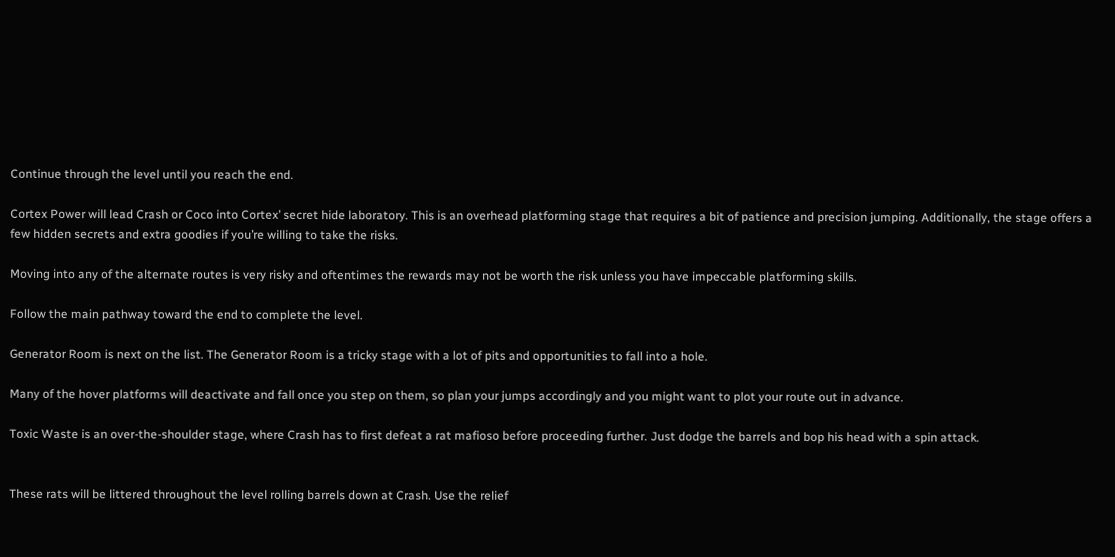Continue through the level until you reach the end.

Cortex Power will lead Crash or Coco into Cortex’ secret hide laboratory. This is an overhead platforming stage that requires a bit of patience and precision jumping. Additionally, the stage offers a few hidden secrets and extra goodies if you’re willing to take the risks.

Moving into any of the alternate routes is very risky and oftentimes the rewards may not be worth the risk unless you have impeccable platforming skills.

Follow the main pathway toward the end to complete the level.

Generator Room is next on the list. The Generator Room is a tricky stage with a lot of pits and opportunities to fall into a hole.

Many of the hover platforms will deactivate and fall once you step on them, so plan your jumps accordingly and you might want to plot your route out in advance.

Toxic Waste is an over-the-shoulder stage, where Crash has to first defeat a rat mafioso before proceeding further. Just dodge the barrels and bop his head with a spin attack.


These rats will be littered throughout the level rolling barrels down at Crash. Use the relief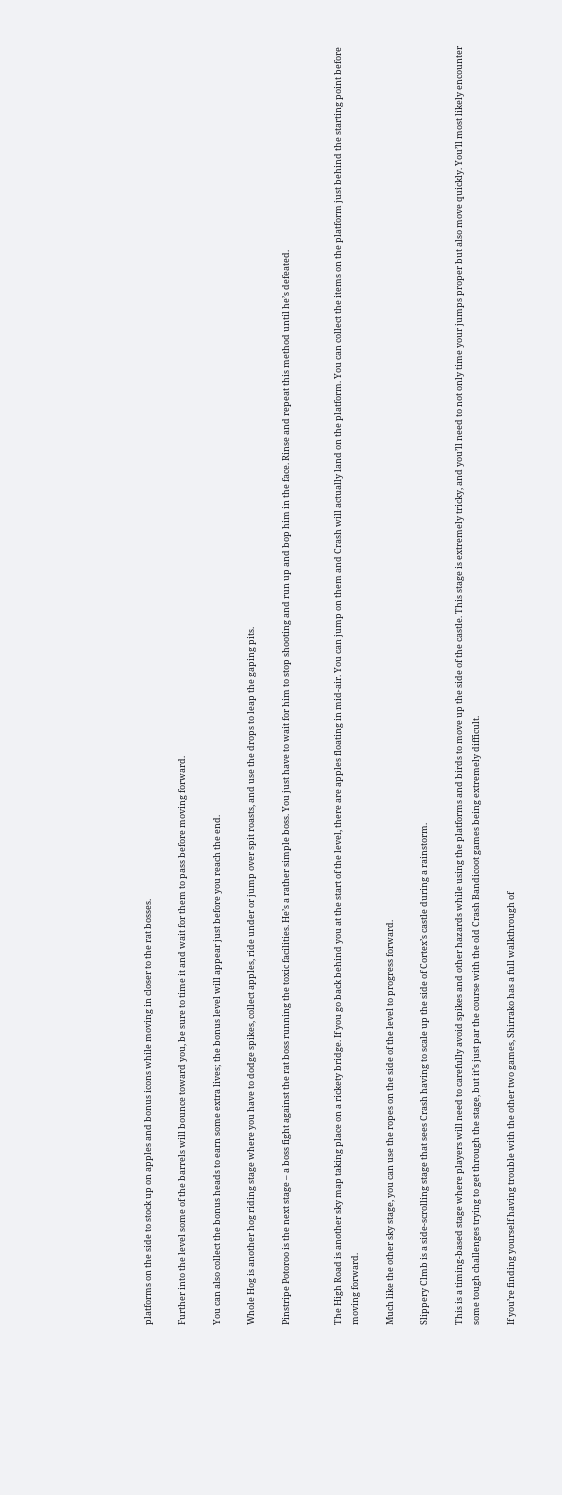platforms on the side to stock up on apples and bonus icons while moving in closer to the rat bosses.

Further into the level some of the barrels will bounce toward you, be sure to time it and wait for them to pass before moving forward.

You can also collect the bonus heads to earn some extra lives; the bonus level will appear just before you reach the end.

Whole Hog is another hog riding stage where you have to dodge spikes, collect apples, ride under or jump over spit roasts, and use the drops to leap the gaping pits.

Pinstripe Potoroo is the next stage – a boss fight against the rat boss running the toxic facilities. He’s a rather simple boss. You just have to wait for him to stop shooting and run up and bop him in the face. Rinse and repeat this method until he’s defeated.


The High Road is another sky map taking place on a rickety bridge. If you go back behind you at the start of the level, there are apples floating in mid-air. You can jump on them and Crash will actually land on the platform. You can collect the items on the platform just behind the starting point before moving forward.

Much like the other sky stage, you can use the ropes on the side of the level to progress forward.

Slippery Clmb is a side-scrolling stage that sees Crash having to scale up the side of Cortex’s castle during a rainstorm.

This is a timing-based stage where players will need to carefully avoid spikes and other hazards while using the platforms and birds to move up the side of the castle. This stage is extremely tricky, and you’ll need to not only time your jumps proper but also move quickly. You’ll most likely encounter some tough challenges trying to get through the stage, but it’s just par the course with the old Crash Bandicoot games being extremely difficult.

If you’re finding yourself having trouble with the other two games, Shirrako has a full walkthrough of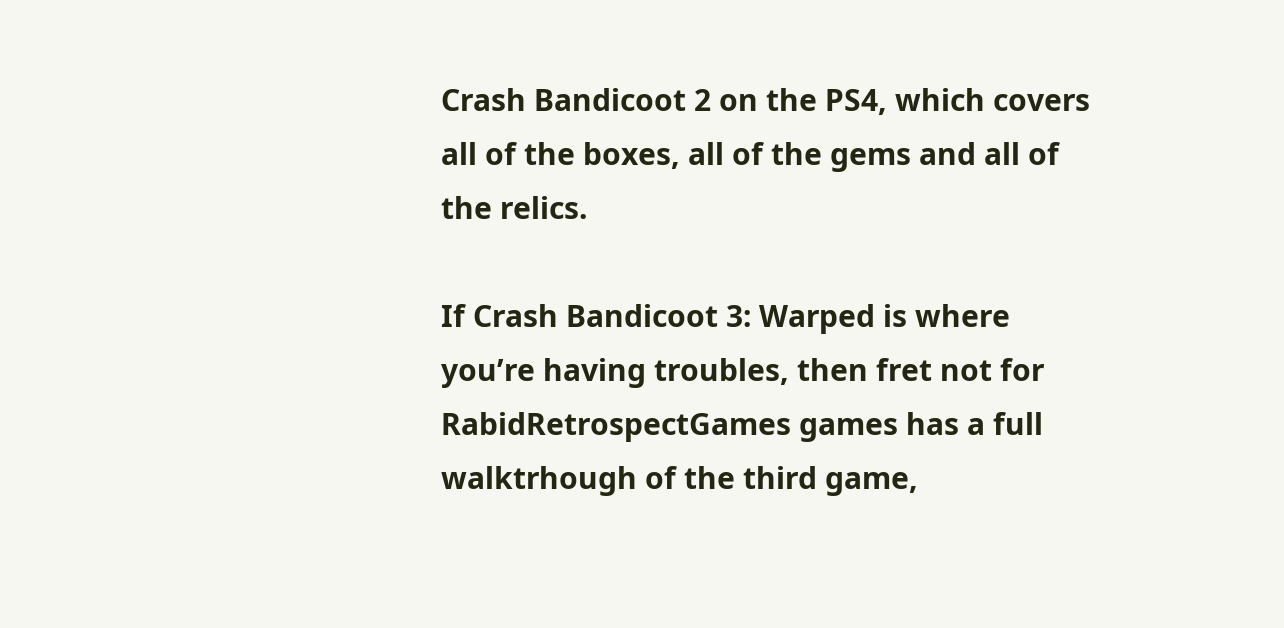Crash Bandicoot 2 on the PS4, which covers all of the boxes, all of the gems and all of the relics.

If Crash Bandicoot 3: Warped is where you’re having troubles, then fret not for RabidRetrospectGames games has a full walktrhough of the third game,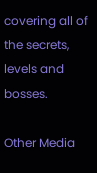covering all of the secrets, levels and bosses.

Other Media